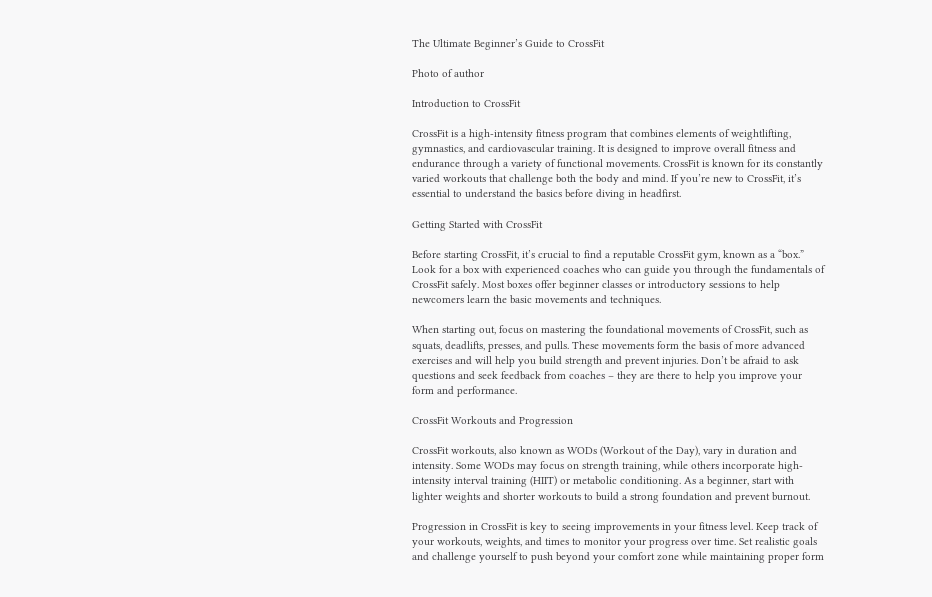The Ultimate Beginner’s Guide to CrossFit

Photo of author

Introduction to CrossFit

CrossFit is a high-intensity fitness program that combines elements of weightlifting, gymnastics, and cardiovascular training. It is designed to improve overall fitness and endurance through a variety of functional movements. CrossFit is known for its constantly varied workouts that challenge both the body and mind. If you’re new to CrossFit, it’s essential to understand the basics before diving in headfirst.

Getting Started with CrossFit

Before starting CrossFit, it’s crucial to find a reputable CrossFit gym, known as a “box.” Look for a box with experienced coaches who can guide you through the fundamentals of CrossFit safely. Most boxes offer beginner classes or introductory sessions to help newcomers learn the basic movements and techniques.

When starting out, focus on mastering the foundational movements of CrossFit, such as squats, deadlifts, presses, and pulls. These movements form the basis of more advanced exercises and will help you build strength and prevent injuries. Don’t be afraid to ask questions and seek feedback from coaches – they are there to help you improve your form and performance.

CrossFit Workouts and Progression

CrossFit workouts, also known as WODs (Workout of the Day), vary in duration and intensity. Some WODs may focus on strength training, while others incorporate high-intensity interval training (HIIT) or metabolic conditioning. As a beginner, start with lighter weights and shorter workouts to build a strong foundation and prevent burnout.

Progression in CrossFit is key to seeing improvements in your fitness level. Keep track of your workouts, weights, and times to monitor your progress over time. Set realistic goals and challenge yourself to push beyond your comfort zone while maintaining proper form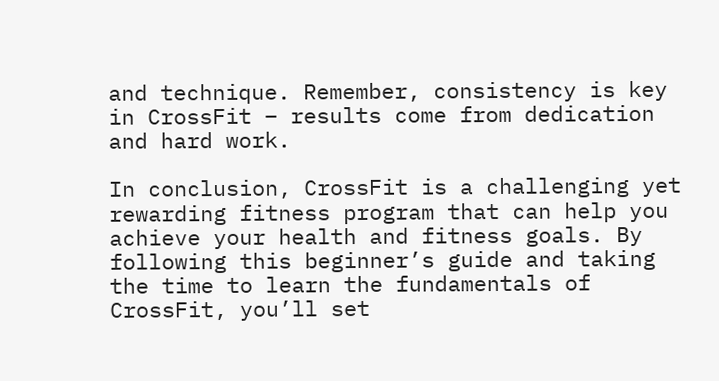and technique. Remember, consistency is key in CrossFit – results come from dedication and hard work.

In conclusion, CrossFit is a challenging yet rewarding fitness program that can help you achieve your health and fitness goals. By following this beginner’s guide and taking the time to learn the fundamentals of CrossFit, you’ll set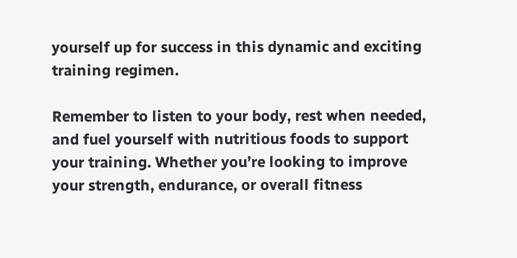yourself up for success in this dynamic and exciting training regimen.

Remember to listen to your body, rest when needed, and fuel yourself with nutritious foods to support your training. Whether you’re looking to improve your strength, endurance, or overall fitness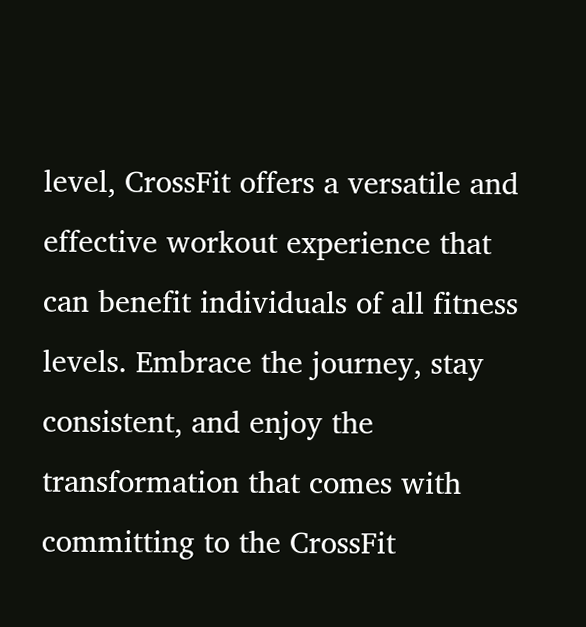level, CrossFit offers a versatile and effective workout experience that can benefit individuals of all fitness levels. Embrace the journey, stay consistent, and enjoy the transformation that comes with committing to the CrossFit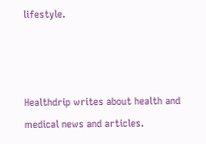lifestyle.



Healthdrip writes about health and medical news and articles.